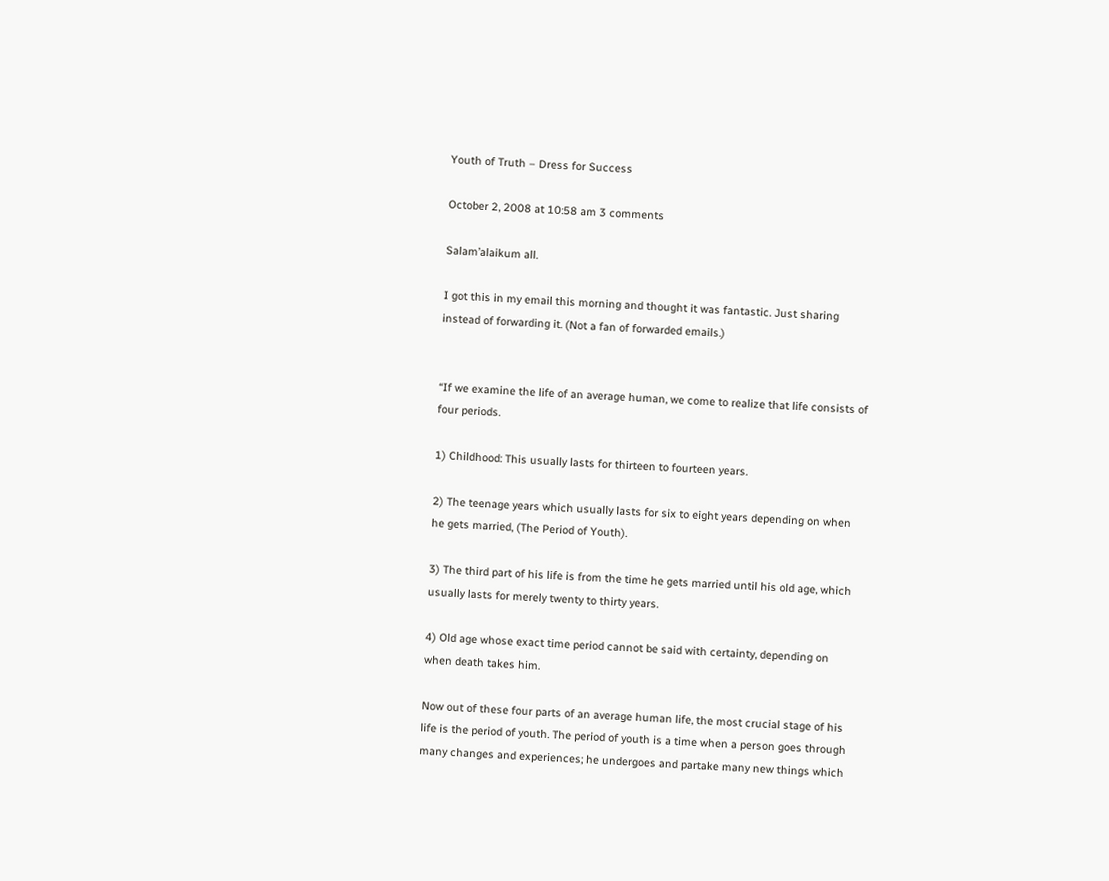Youth of Truth – Dress for Success

October 2, 2008 at 10:58 am 3 comments

Salam’alaikum all.

I got this in my email this morning and thought it was fantastic. Just sharing instead of forwarding it. (Not a fan of forwarded emails.)


“If we examine the life of an average human, we come to realize that life consists of four periods.

1) Childhood: This usually lasts for thirteen to fourteen years.

2) The teenage years which usually lasts for six to eight years depending on when he gets married, (The Period of Youth).

3) The third part of his life is from the time he gets married until his old age, which usually lasts for merely twenty to thirty years.

4) Old age whose exact time period cannot be said with certainty, depending on when death takes him.

Now out of these four parts of an average human life, the most crucial stage of his life is the period of youth. The period of youth is a time when a person goes through many changes and experiences; he undergoes and partake many new things which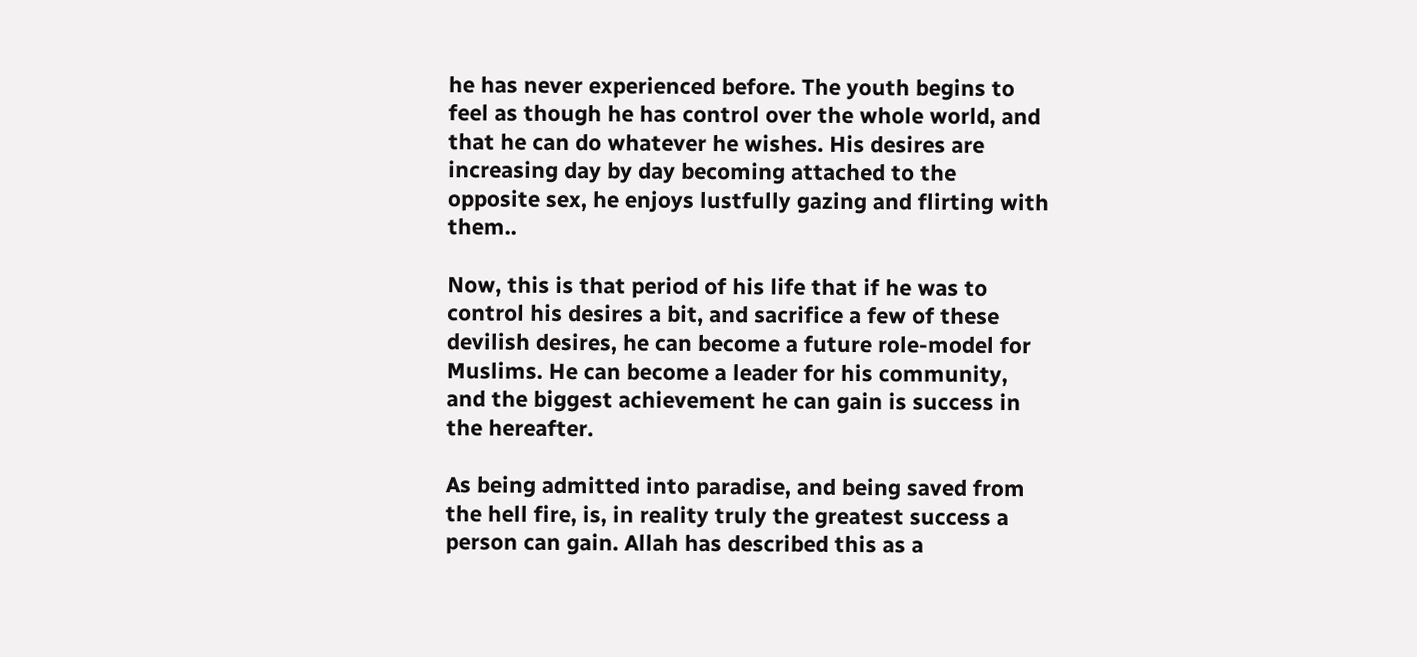he has never experienced before. The youth begins to feel as though he has control over the whole world, and that he can do whatever he wishes. His desires are increasing day by day becoming attached to the opposite sex, he enjoys lustfully gazing and flirting with them..

Now, this is that period of his life that if he was to control his desires a bit, and sacrifice a few of these devilish desires, he can become a future role-model for Muslims. He can become a leader for his community, and the biggest achievement he can gain is success in the hereafter.

As being admitted into paradise, and being saved from the hell fire, is, in reality truly the greatest success a person can gain. Allah has described this as a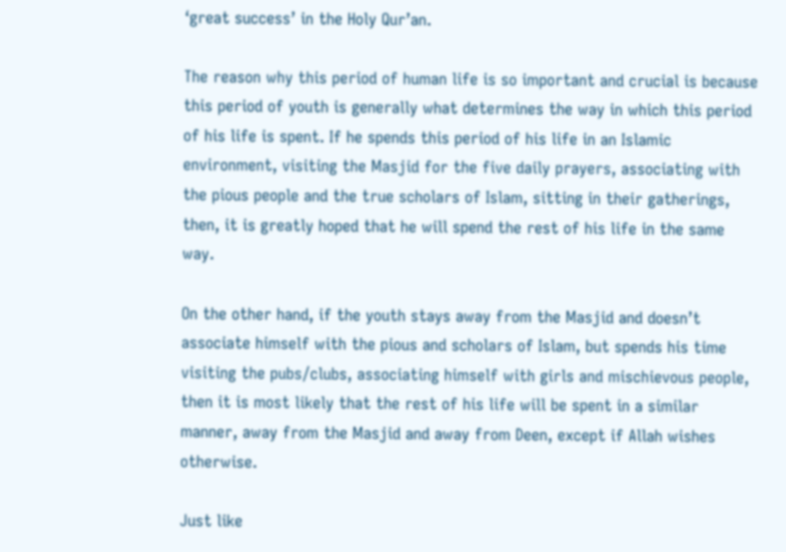‘great success’ in the Holy Qur’an.

The reason why this period of human life is so important and crucial is because this period of youth is generally what determines the way in which this period of his life is spent. If he spends this period of his life in an Islamic environment, visiting the Masjid for the five daily prayers, associating with the pious people and the true scholars of Islam, sitting in their gatherings, then, it is greatly hoped that he will spend the rest of his life in the same way.

On the other hand, if the youth stays away from the Masjid and doesn’t associate himself with the pious and scholars of Islam, but spends his time visiting the pubs/clubs, associating himself with girls and mischievous people, then it is most likely that the rest of his life will be spent in a similar manner, away from the Masjid and away from Deen, except if Allah wishes otherwise.

Just like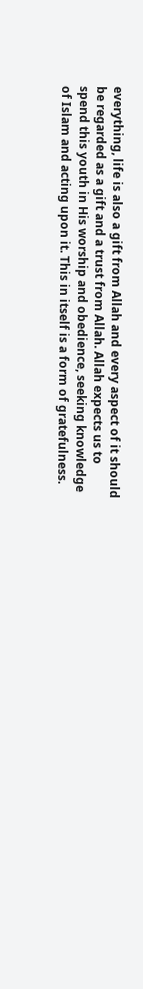everything, life is also a gift from Allah and every aspect of it should be regarded as a gift and a trust from Allah. Allah expects us to spend this youth in His worship and obedience, seeking knowledge of Islam and acting upon it. This in itself is a form of gratefulness.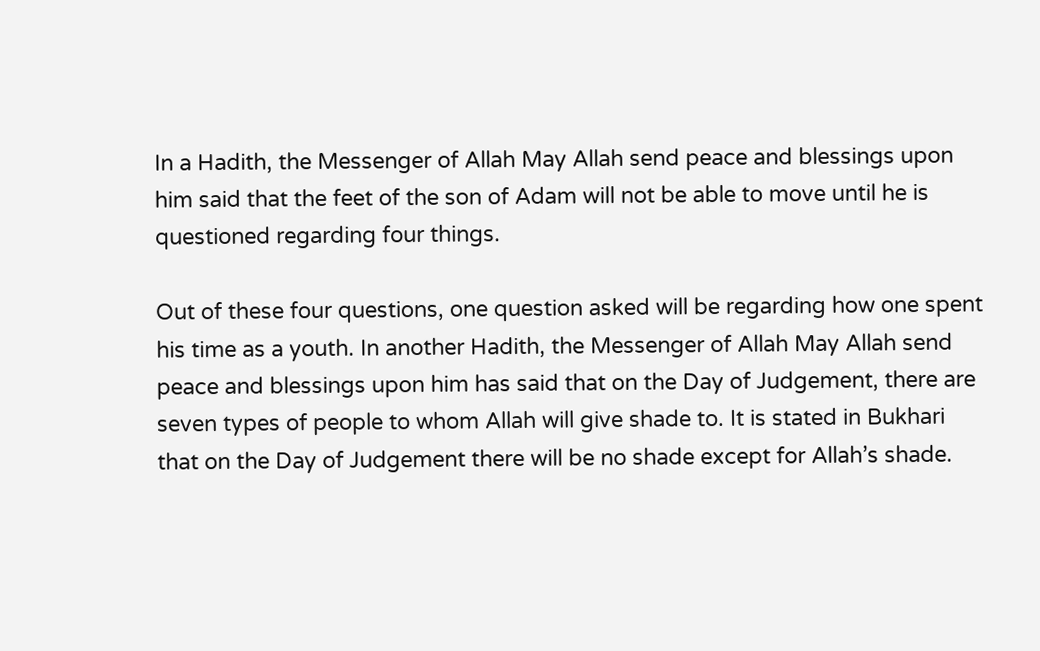In a Hadith, the Messenger of Allah May Allah send peace and blessings upon him said that the feet of the son of Adam will not be able to move until he is questioned regarding four things.

Out of these four questions, one question asked will be regarding how one spent his time as a youth. In another Hadith, the Messenger of Allah May Allah send peace and blessings upon him has said that on the Day of Judgement, there are seven types of people to whom Allah will give shade to. It is stated in Bukhari that on the Day of Judgement there will be no shade except for Allah’s shade.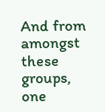And from amongst these groups, one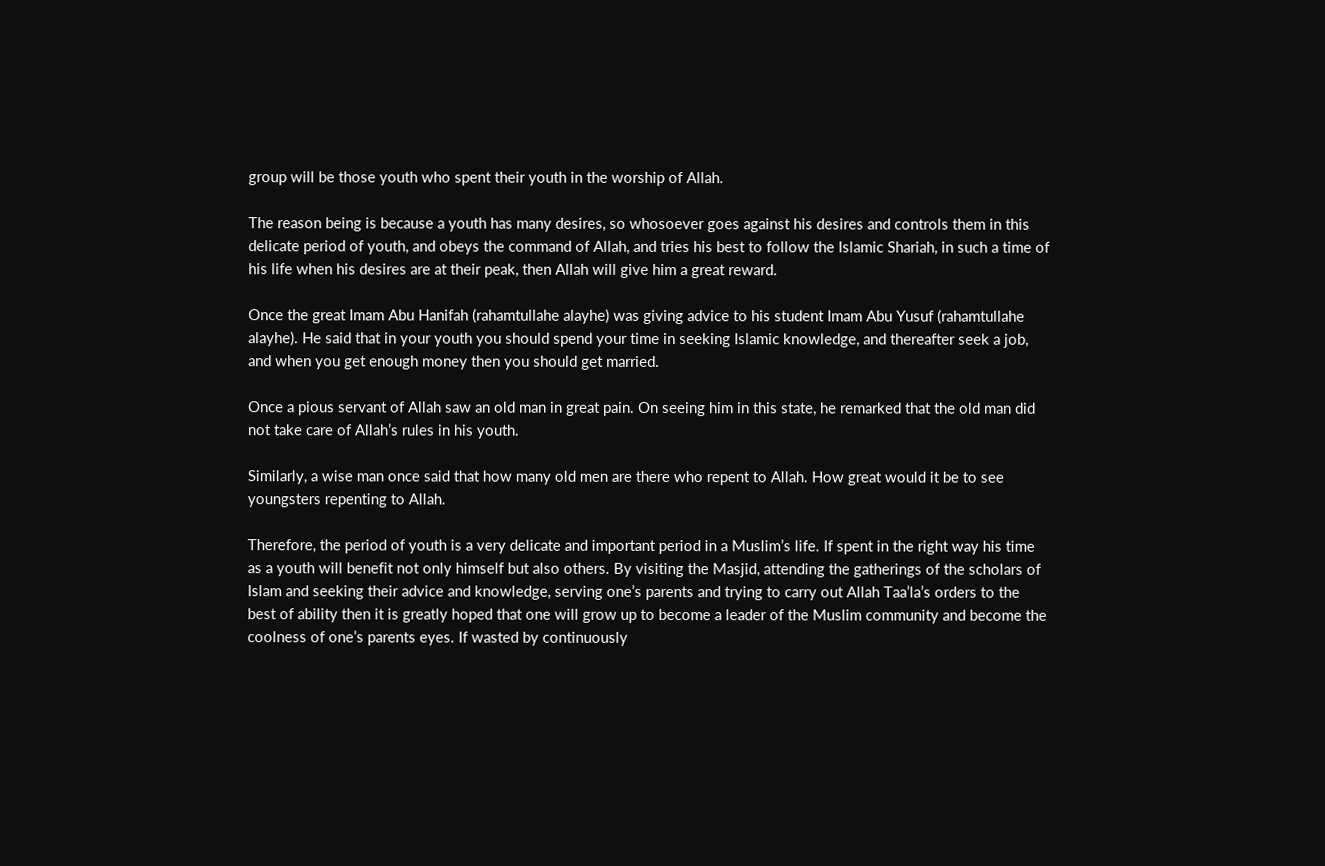group will be those youth who spent their youth in the worship of Allah.

The reason being is because a youth has many desires, so whosoever goes against his desires and controls them in this delicate period of youth, and obeys the command of Allah, and tries his best to follow the Islamic Shariah, in such a time of his life when his desires are at their peak, then Allah will give him a great reward.

Once the great Imam Abu Hanifah (rahamtullahe alayhe) was giving advice to his student Imam Abu Yusuf (rahamtullahe alayhe). He said that in your youth you should spend your time in seeking Islamic knowledge, and thereafter seek a job, and when you get enough money then you should get married.

Once a pious servant of Allah saw an old man in great pain. On seeing him in this state, he remarked that the old man did not take care of Allah’s rules in his youth.

Similarly, a wise man once said that how many old men are there who repent to Allah. How great would it be to see youngsters repenting to Allah.

Therefore, the period of youth is a very delicate and important period in a Muslim’s life. If spent in the right way his time as a youth will benefit not only himself but also others. By visiting the Masjid, attending the gatherings of the scholars of Islam and seeking their advice and knowledge, serving one’s parents and trying to carry out Allah Taa’la’s orders to the best of ability then it is greatly hoped that one will grow up to become a leader of the Muslim community and become the coolness of one’s parents eyes. If wasted by continuously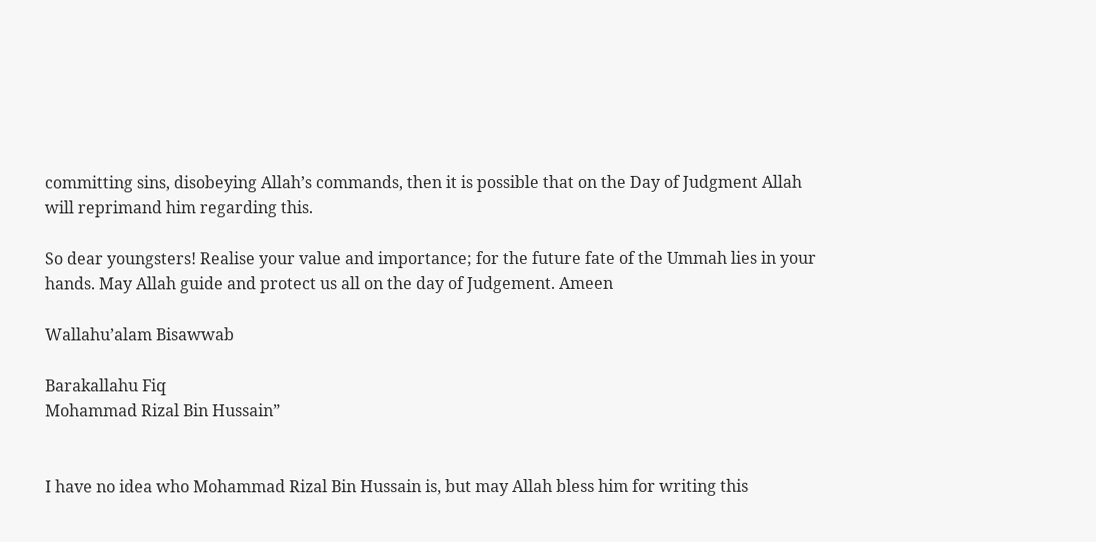committing sins, disobeying Allah’s commands, then it is possible that on the Day of Judgment Allah will reprimand him regarding this.

So dear youngsters! Realise your value and importance; for the future fate of the Ummah lies in your hands. May Allah guide and protect us all on the day of Judgement. Ameen

Wallahu’alam Bisawwab

Barakallahu Fiq
Mohammad Rizal Bin Hussain”


I have no idea who Mohammad Rizal Bin Hussain is, but may Allah bless him for writing this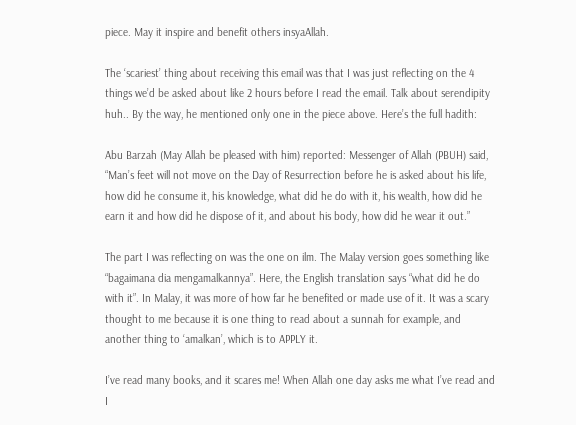piece. May it inspire and benefit others insyaAllah.

The ‘scariest’ thing about receiving this email was that I was just reflecting on the 4 things we’d be asked about like 2 hours before I read the email. Talk about serendipity huh.. By the way, he mentioned only one in the piece above. Here’s the full hadith:

Abu Barzah (May Allah be pleased with him) reported: Messenger of Allah (PBUH) said, “Man’s feet will not move on the Day of Resurrection before he is asked about his life, how did he consume it, his knowledge, what did he do with it, his wealth, how did he earn it and how did he dispose of it, and about his body, how did he wear it out.”

The part I was reflecting on was the one on ilm. The Malay version goes something like “bagaimana dia mengamalkannya”. Here, the English translation says “what did he do with it”. In Malay, it was more of how far he benefited or made use of it. It was a scary thought to me because it is one thing to read about a sunnah for example, and another thing to ‘amalkan’, which is to APPLY it.

I’ve read many books, and it scares me! When Allah one day asks me what I’ve read and I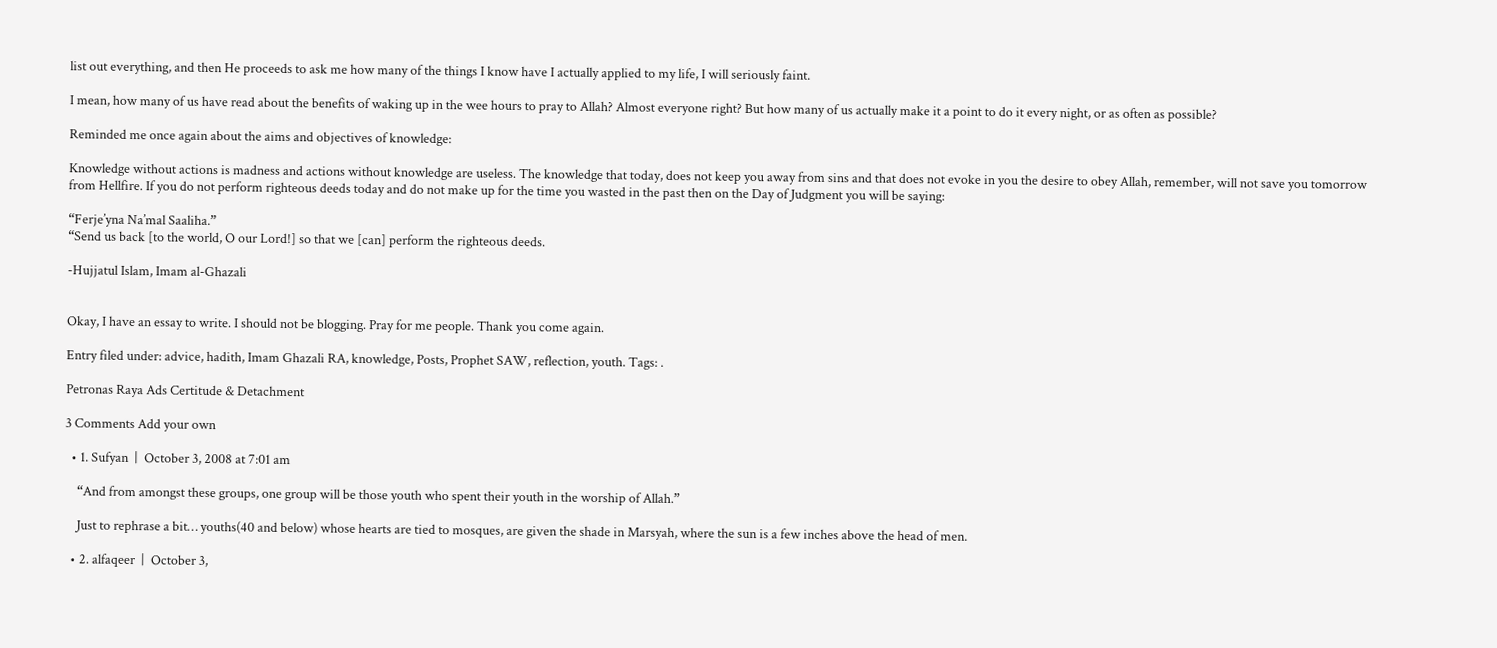list out everything, and then He proceeds to ask me how many of the things I know have I actually applied to my life, I will seriously faint.

I mean, how many of us have read about the benefits of waking up in the wee hours to pray to Allah? Almost everyone right? But how many of us actually make it a point to do it every night, or as often as possible?

Reminded me once again about the aims and objectives of knowledge:

Knowledge without actions is madness and actions without knowledge are useless. The knowledge that today, does not keep you away from sins and that does not evoke in you the desire to obey Allah, remember, will not save you tomorrow from Hellfire. If you do not perform righteous deeds today and do not make up for the time you wasted in the past then on the Day of Judgment you will be saying:

“Ferje’yna Na’mal Saaliha.”
“Send us back [to the world, O our Lord!] so that we [can] perform the righteous deeds.

-Hujjatul Islam, Imam al-Ghazali


Okay, I have an essay to write. I should not be blogging. Pray for me people. Thank you come again.

Entry filed under: advice, hadith, Imam Ghazali RA, knowledge, Posts, Prophet SAW, reflection, youth. Tags: .

Petronas Raya Ads Certitude & Detachment

3 Comments Add your own

  • 1. Sufyan  |  October 3, 2008 at 7:01 am

    “And from amongst these groups, one group will be those youth who spent their youth in the worship of Allah.”

    Just to rephrase a bit… youths(40 and below) whose hearts are tied to mosques, are given the shade in Marsyah, where the sun is a few inches above the head of men.

  • 2. alfaqeer  |  October 3,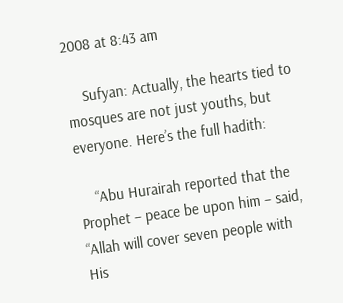2008 at 8:43 am

    Sufyan: Actually, the hearts tied to mosques are not just youths, but everyone. Here’s the full hadith:

    “Abu Hurairah reported that the Prophet – peace be upon him – said, “Allah will cover seven people with His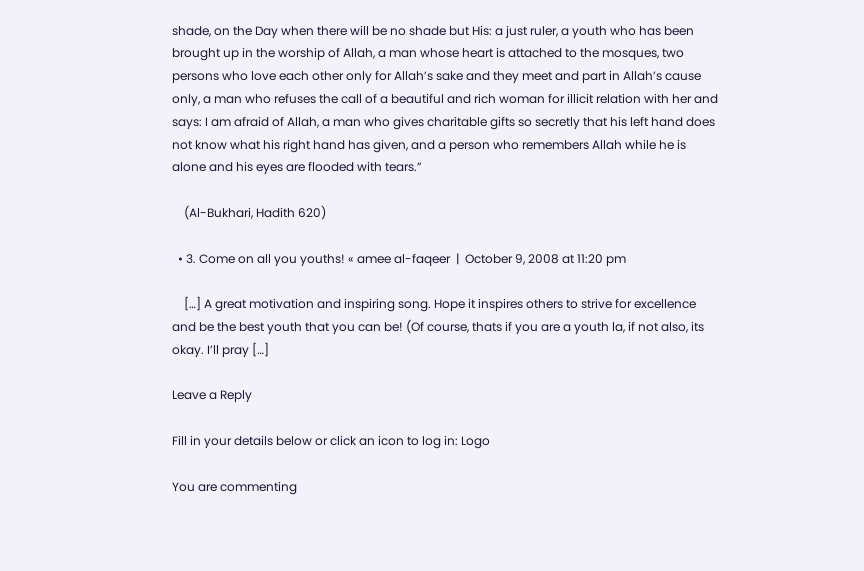shade, on the Day when there will be no shade but His: a just ruler, a youth who has been brought up in the worship of Allah, a man whose heart is attached to the mosques, two persons who love each other only for Allah’s sake and they meet and part in Allah’s cause only, a man who refuses the call of a beautiful and rich woman for illicit relation with her and says: I am afraid of Allah, a man who gives charitable gifts so secretly that his left hand does not know what his right hand has given, and a person who remembers Allah while he is alone and his eyes are flooded with tears.”

    (Al-Bukhari, Hadith 620)

  • 3. Come on all you youths! « amee al-faqeer  |  October 9, 2008 at 11:20 pm

    […] A great motivation and inspiring song. Hope it inspires others to strive for excellence and be the best youth that you can be! (Of course, thats if you are a youth la, if not also, its okay. I’ll pray […]

Leave a Reply

Fill in your details below or click an icon to log in: Logo

You are commenting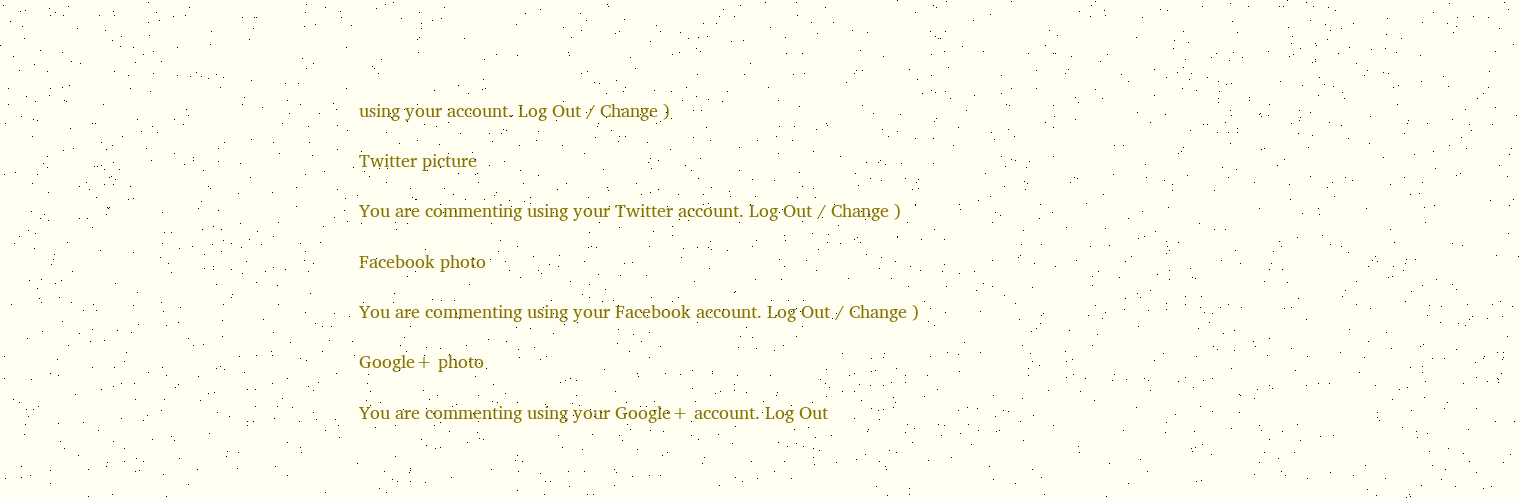using your account. Log Out / Change )

Twitter picture

You are commenting using your Twitter account. Log Out / Change )

Facebook photo

You are commenting using your Facebook account. Log Out / Change )

Google+ photo

You are commenting using your Google+ account. Log Out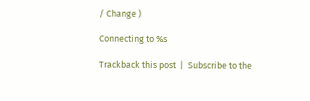/ Change )

Connecting to %s

Trackback this post  |  Subscribe to the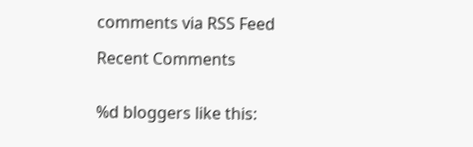comments via RSS Feed

Recent Comments


%d bloggers like this: